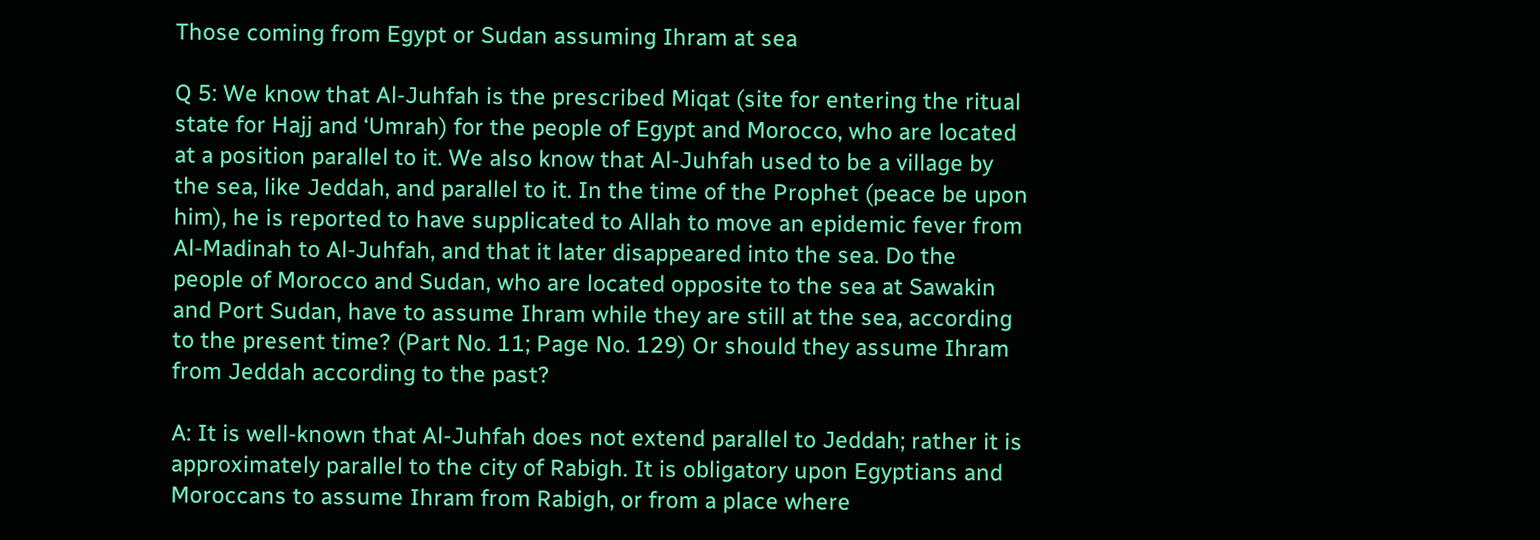Those coming from Egypt or Sudan assuming Ihram at sea

Q 5: We know that Al-Juhfah is the prescribed Miqat (site for entering the ritual state for Hajj and ‘Umrah) for the people of Egypt and Morocco, who are located at a position parallel to it. We also know that Al-Juhfah used to be a village by the sea, like Jeddah, and parallel to it. In the time of the Prophet (peace be upon him), he is reported to have supplicated to Allah to move an epidemic fever from Al-Madinah to Al-Juhfah, and that it later disappeared into the sea. Do the people of Morocco and Sudan, who are located opposite to the sea at Sawakin and Port Sudan, have to assume Ihram while they are still at the sea, according to the present time? (Part No. 11; Page No. 129) Or should they assume Ihram from Jeddah according to the past?

A: It is well-known that Al-Juhfah does not extend parallel to Jeddah; rather it is approximately parallel to the city of Rabigh. It is obligatory upon Egyptians and Moroccans to assume Ihram from Rabigh, or from a place where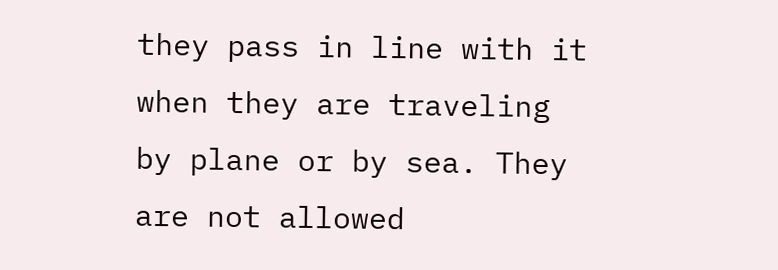they pass in line with it when they are traveling by plane or by sea. They are not allowed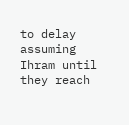to delay assuming Ihram until they reach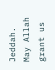Jeddah. May Allah grant us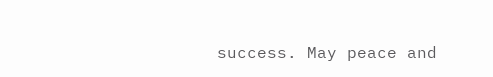success. May peace and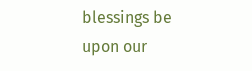blessings be upon our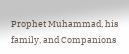Prophet Muhammad, his family, and Companions